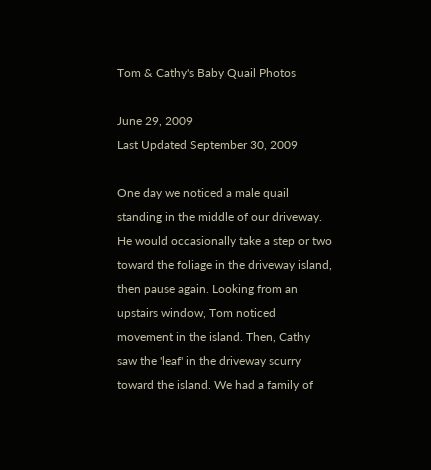Tom & Cathy's Baby Quail Photos

June 29, 2009
Last Updated September 30, 2009

One day we noticed a male quail standing in the middle of our driveway. He would occasionally take a step or two toward the foliage in the driveway island, then pause again. Looking from an upstairs window, Tom noticed movement in the island. Then, Cathy saw the 'leaf' in the driveway scurry toward the island. We had a family of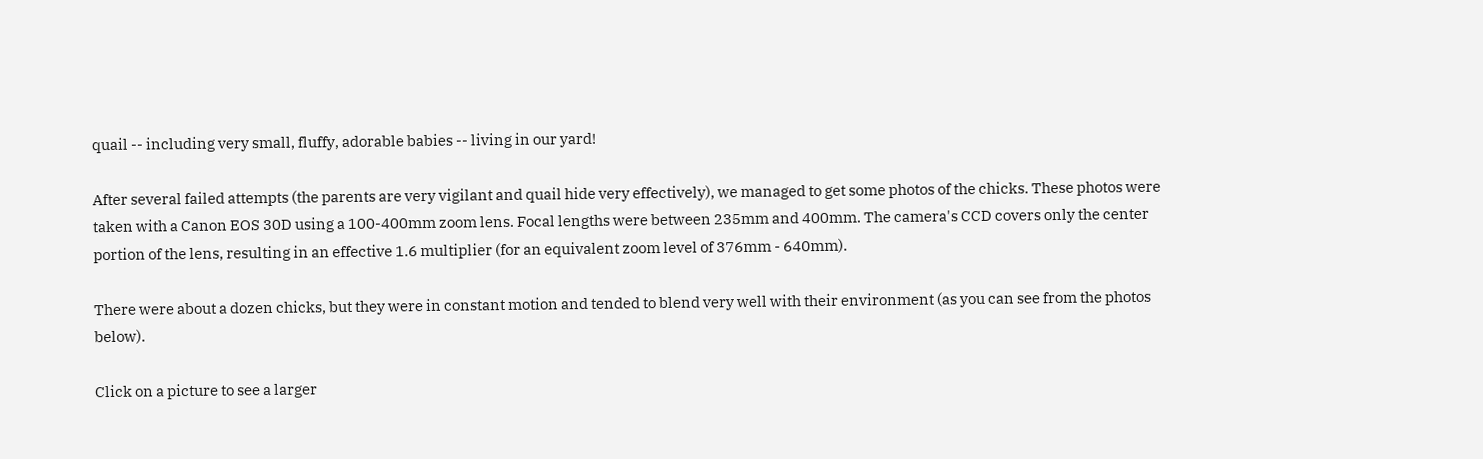quail -- including very small, fluffy, adorable babies -- living in our yard!

After several failed attempts (the parents are very vigilant and quail hide very effectively), we managed to get some photos of the chicks. These photos were taken with a Canon EOS 30D using a 100-400mm zoom lens. Focal lengths were between 235mm and 400mm. The camera's CCD covers only the center portion of the lens, resulting in an effective 1.6 multiplier (for an equivalent zoom level of 376mm - 640mm).

There were about a dozen chicks, but they were in constant motion and tended to blend very well with their environment (as you can see from the photos below).

Click on a picture to see a larger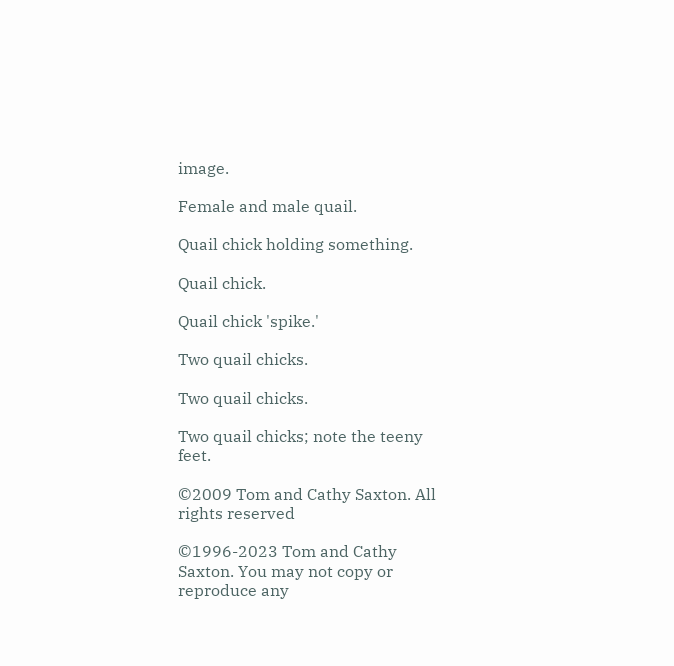image.

Female and male quail.

Quail chick holding something.

Quail chick.

Quail chick 'spike.'

Two quail chicks.

Two quail chicks.

Two quail chicks; note the teeny feet.

©2009 Tom and Cathy Saxton. All rights reserved

©1996-2023 Tom and Cathy Saxton. You may not copy or reproduce any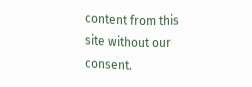content from this site without our consent.